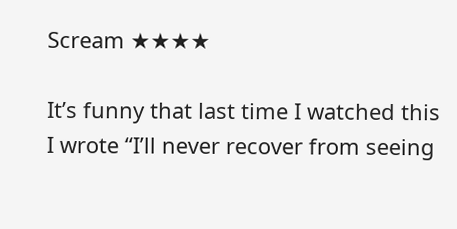Scream ★★★★

It’s funny that last time I watched this I wrote “I’ll never recover from seeing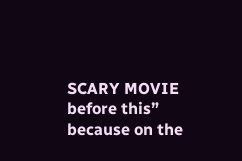SCARY MOVIE before this” because on the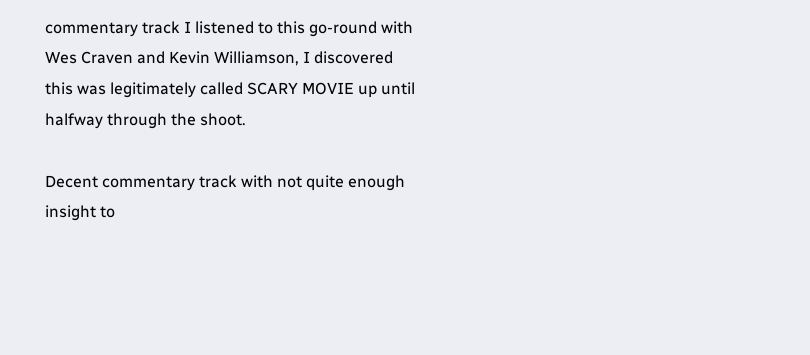commentary track I listened to this go-round with Wes Craven and Kevin Williamson, I discovered this was legitimately called SCARY MOVIE up until halfway through the shoot.

Decent commentary track with not quite enough insight to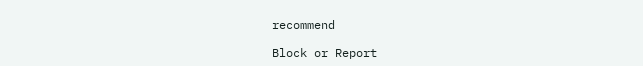recommend

Block or Report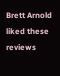Brett Arnold liked these reviews